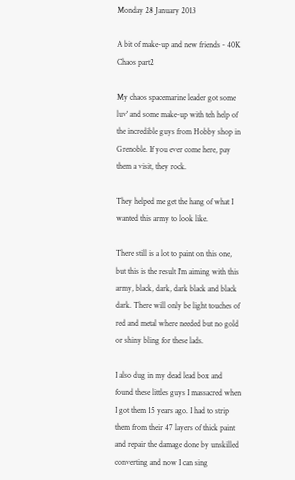Monday 28 January 2013

A bit of make-up and new friends - 40K Chaos part2

My chaos spacemarine leader got some luv' and some make-up with teh help of the incredible guys from Hobby shop in Grenoble. If you ever come here, pay them a visit, they rock.

They helped me get the hang of what I wanted this army to look like.

There still is a lot to paint on this one, but this is the result I'm aiming with this army, black, dark, dark black and black dark. There will only be light touches of red and metal where needed but no gold or shiny bling for these lads.

I also dug in my dead lead box and found these littles guys I massacred when I got them 15 years ago. I had to strip them from their 47 layers of thick paint and repair the damage done by unskilled converting and now I can sing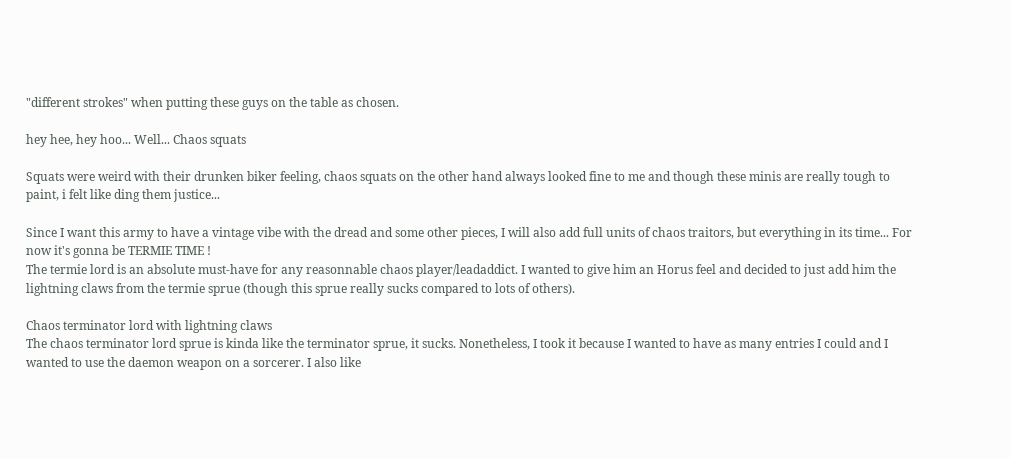"different strokes" when putting these guys on the table as chosen.

hey hee, hey hoo... Well... Chaos squats

Squats were weird with their drunken biker feeling, chaos squats on the other hand always looked fine to me and though these minis are really tough to paint, i felt like ding them justice...

Since I want this army to have a vintage vibe with the dread and some other pieces, I will also add full units of chaos traitors, but everything in its time... For now it's gonna be TERMIE TIME !
The termie lord is an absolute must-have for any reasonnable chaos player/leadaddict. I wanted to give him an Horus feel and decided to just add him the lightning claws from the termie sprue (though this sprue really sucks compared to lots of others).

Chaos terminator lord with lightning claws
The chaos terminator lord sprue is kinda like the terminator sprue, it sucks. Nonetheless, I took it because I wanted to have as many entries I could and I wanted to use the daemon weapon on a sorcerer. I also like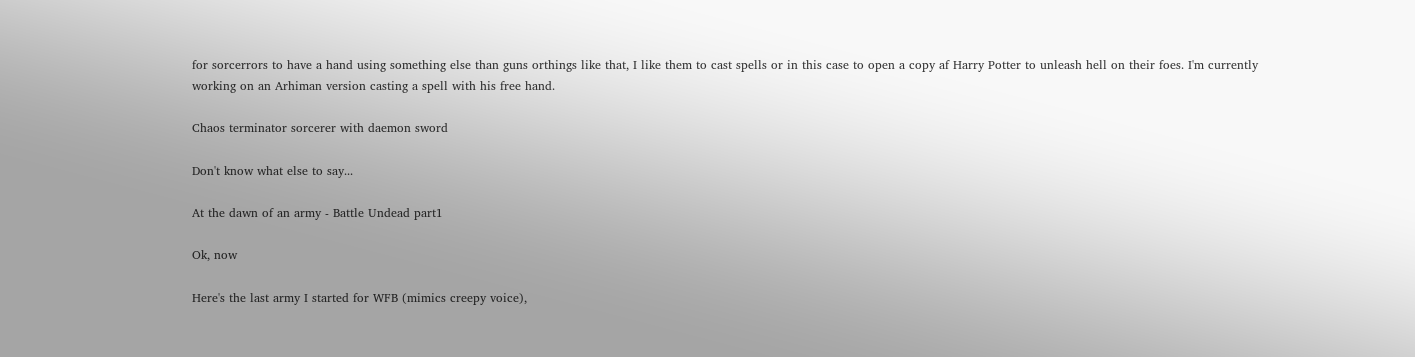for sorcerrors to have a hand using something else than guns orthings like that, I like them to cast spells or in this case to open a copy af Harry Potter to unleash hell on their foes. I'm currently working on an Arhiman version casting a spell with his free hand.

Chaos terminator sorcerer with daemon sword

Don't know what else to say...

At the dawn of an army - Battle Undead part1

Ok, now

Here's the last army I started for WFB (mimics creepy voice),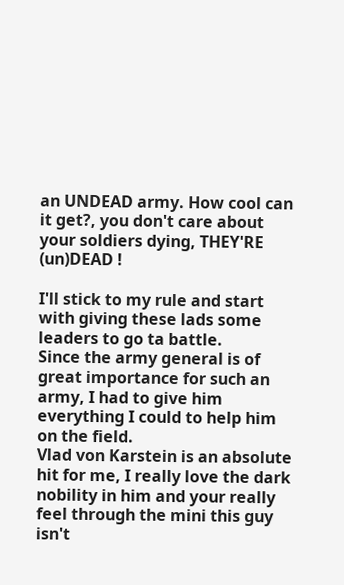an UNDEAD army. How cool can it get?, you don't care about your soldiers dying, THEY'RE (un)DEAD !

I'll stick to my rule and start with giving these lads some leaders to go ta battle.
Since the army general is of great importance for such an army, I had to give him everything I could to help him on the field.
Vlad von Karstein is an absolute hit for me, I really love the dark nobility in him and your really feel through the mini this guy isn't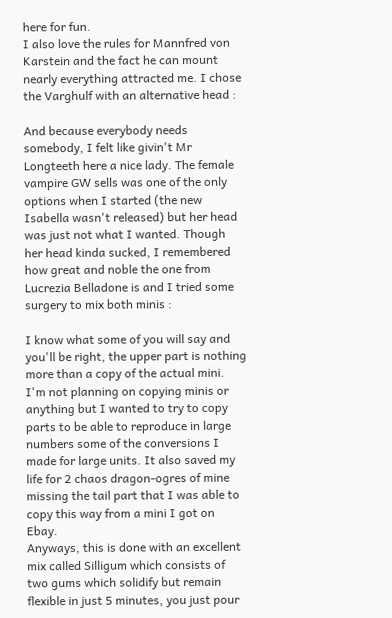here for fun.
I also love the rules for Mannfred von Karstein and the fact he can mount nearly everything attracted me. I chose the Varghulf with an alternative head :

And because everybody needs somebody, I felt like givin't Mr Longteeth here a nice lady. The female vampire GW sells was one of the only options when I started (the new Isabella wasn't released) but her head was just not what I wanted. Though her head kinda sucked, I remembered how great and noble the one from Lucrezia Belladone is and I tried some surgery to mix both minis :

I know what some of you will say and you'll be right, the upper part is nothing more than a copy of the actual mini. I'm not planning on copying minis or anything but I wanted to try to copy parts to be able to reproduce in large numbers some of the conversions I made for large units. It also saved my life for 2 chaos dragon-ogres of mine missing the tail part that I was able to copy this way from a mini I got on Ebay.
Anyways, this is done with an excellent mix called Silligum which consists of two gums which solidify but remain flexible in just 5 minutes, you just pour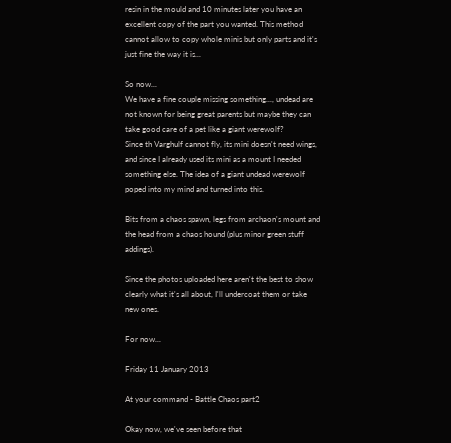resin in the mould and 10 minutes later you have an excellent copy of the part you wanted. This method cannot allow to copy whole minis but only parts and it's just fine the way it is...

So now...
We have a fine couple missing something..., undead are not known for being great parents but maybe they can take good care of a pet like a giant werewolf?
Since th Varghulf cannot fly, its mini doesn't need wings, and since I already used its mini as a mount I needed something else. The idea of a giant undead werewolf poped into my mind and turned into this.

Bits from a chaos spawn, legs from archaon's mount and the head from a chaos hound (plus minor green stuff addings).

Since the photos uploaded here aren't the best to show clearly what it's all about, I'll undercoat them or take new ones.

For now...

Friday 11 January 2013

At your command - Battle Chaos part2

Okay now, we've seen before that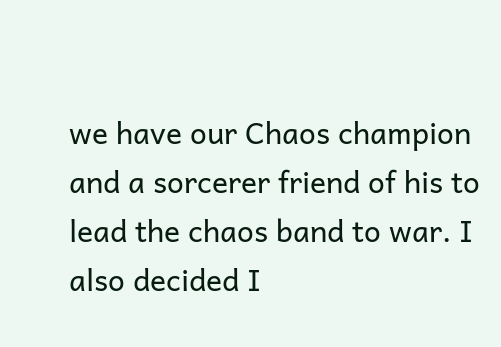we have our Chaos champion and a sorcerer friend of his to lead the chaos band to war. I also decided I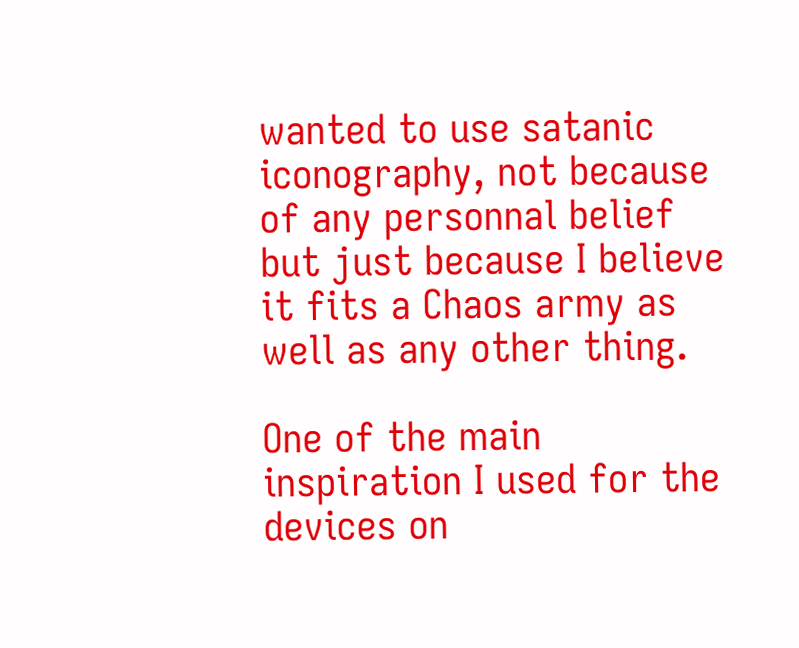wanted to use satanic iconography, not because of any personnal belief but just because I believe it fits a Chaos army as well as any other thing.

One of the main inspiration I used for the devices on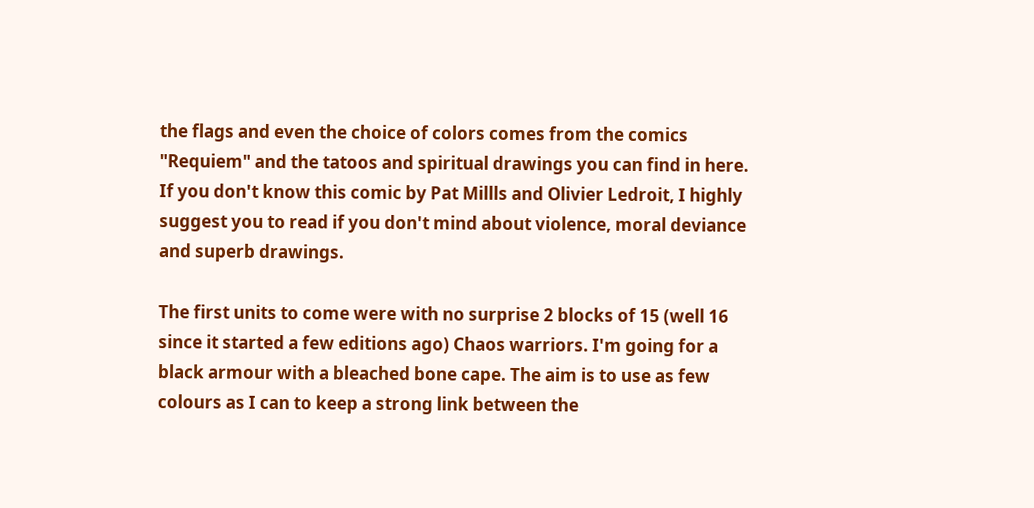the flags and even the choice of colors comes from the comics "Requiem" and the tatoos and spiritual drawings you can find in here. If you don't know this comic by Pat Millls and Olivier Ledroit, I highly suggest you to read if you don't mind about violence, moral deviance and superb drawings.

The first units to come were with no surprise 2 blocks of 15 (well 16 since it started a few editions ago) Chaos warriors. I'm going for a black armour with a bleached bone cape. The aim is to use as few colours as I can to keep a strong link between the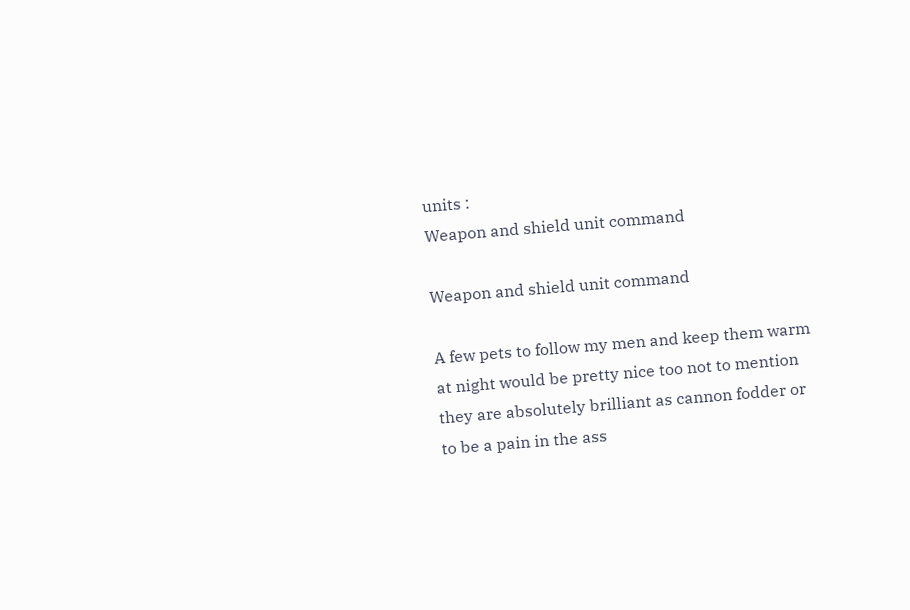units :
Weapon and shield unit command

Weapon and shield unit command

A few pets to follow my men and keep them warm at night would be pretty nice too not to mention they are absolutely brilliant as cannon fodder or to be a pain in the ass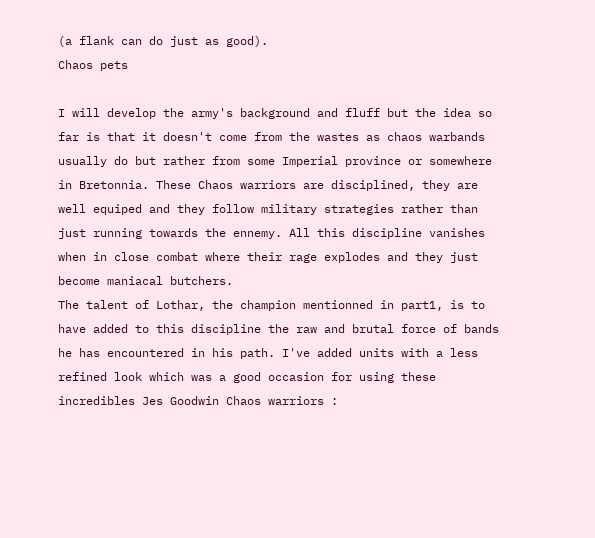(a flank can do just as good).
Chaos pets

I will develop the army's background and fluff but the idea so far is that it doesn't come from the wastes as chaos warbands usually do but rather from some Imperial province or somewhere in Bretonnia. These Chaos warriors are disciplined, they are well equiped and they follow military strategies rather than just running towards the ennemy. All this discipline vanishes when in close combat where their rage explodes and they just become maniacal butchers.
The talent of Lothar, the champion mentionned in part1, is to have added to this discipline the raw and brutal force of bands he has encountered in his path. I've added units with a less refined look which was a good occasion for using these incredibles Jes Goodwin Chaos warriors :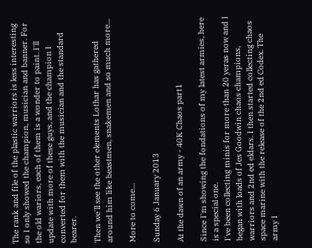The rank and file of the plastic warriors is less interesting so I only showed the champion, musician and banner. For the old wariors, each of them is a wonder to paint. I'll update with more of these guys, and the champion I converted for them with the musician and the standard bearer.

Then we'll see the other elements Lothar has gathered around him like beastmen, snakemen and so much more...

More to come...

Sunday 6 January 2013

At the dawn of an army - 40K Chaos part1

Since I'm showing the fondations of my latest armies, here is a special one.
I've been collecting minis for more than 20 yeras now and I began with loads of Jes Goodwin chaos champions, warriors and 2nd ed eldars. I then started collecting chaos space marine with the release of the 2nd ed Codex. The army I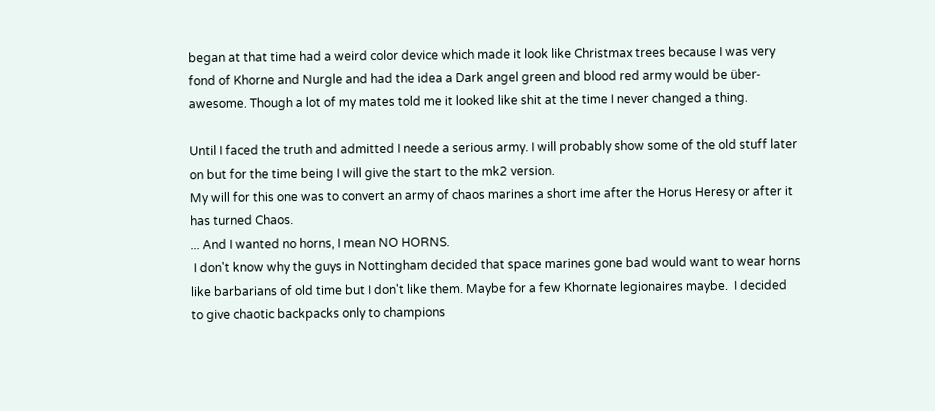began at that time had a weird color device which made it look like Christmax trees because I was very fond of Khorne and Nurgle and had the idea a Dark angel green and blood red army would be über-awesome. Though a lot of my mates told me it looked like shit at the time I never changed a thing.

Until I faced the truth and admitted I neede a serious army. I will probably show some of the old stuff later on but for the time being I will give the start to the mk2 version.
My will for this one was to convert an army of chaos marines a short ime after the Horus Heresy or after it has turned Chaos.
... And I wanted no horns, I mean NO HORNS.
 I don't know why the guys in Nottingham decided that space marines gone bad would want to wear horns like barbarians of old time but I don't like them. Maybe for a few Khornate legionaires maybe.  I decided to give chaotic backpacks only to champions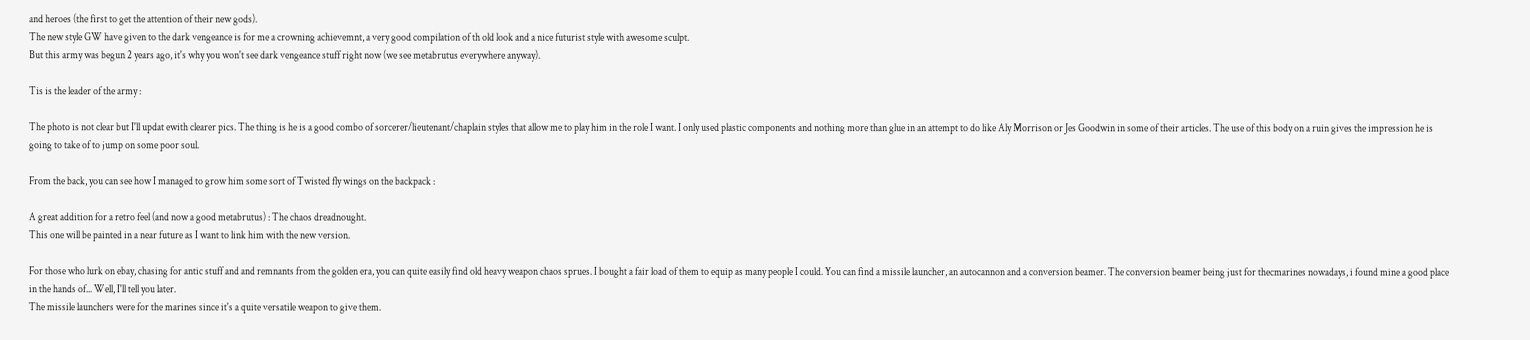and heroes (the first to get the attention of their new gods).
The new style GW have given to the dark vengeance is for me a crowning achievemnt, a very good compilation of th old look and a nice futurist style with awesome sculpt.
But this army was begun 2 years ago, it's why you won't see dark vengeance stuff right now (we see metabrutus everywhere anyway).

Tis is the leader of the army :

The photo is not clear but I'll updat ewith clearer pics. The thing is he is a good combo of sorcerer/lieutenant/chaplain styles that allow me to play him in the role I want. I only used plastic components and nothing more than glue in an attempt to do like Aly Morrison or Jes Goodwin in some of their articles. The use of this body on a ruin gives the impression he is going to take of to jump on some poor soul.

From the back, you can see how I managed to grow him some sort of Twisted fly wings on the backpack :

A great addition for a retro feel (and now a good metabrutus) : The chaos dreadnought.
This one will be painted in a near future as I want to link him with the new version.

For those who lurk on ebay, chasing for antic stuff and and remnants from the golden era, you can quite easily find old heavy weapon chaos sprues. I bought a fair load of them to equip as many people I could. You can find a missile launcher, an autocannon and a conversion beamer. The conversion beamer being just for thecmarines nowadays, i found mine a good place in the hands of... Well, I'll tell you later.
The missile launchers were for the marines since it's a quite versatile weapon to give them.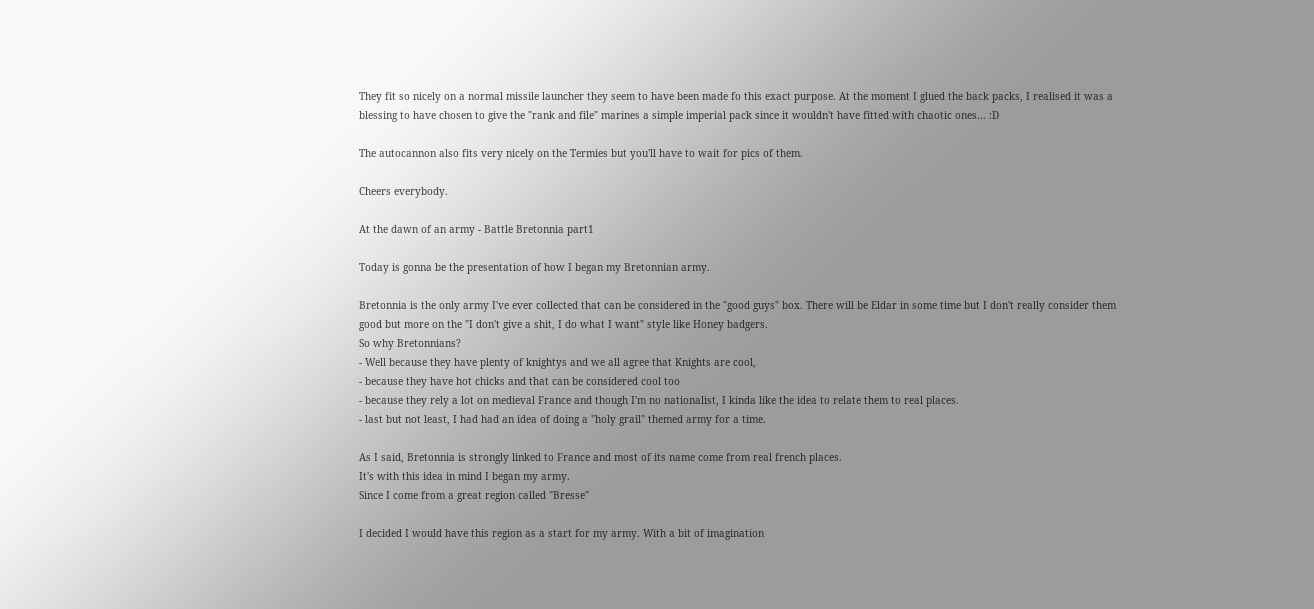They fit so nicely on a normal missile launcher they seem to have been made fo this exact purpose. At the moment I glued the back packs, I realised it was a blessing to have chosen to give the "rank and file" marines a simple imperial pack since it wouldn't have fitted with chaotic ones... :D

The autocannon also fits very nicely on the Termies but you'll have to wait for pics of them.

Cheers everybody.

At the dawn of an army - Battle Bretonnia part1

Today is gonna be the presentation of how I began my Bretonnian army.

Bretonnia is the only army I've ever collected that can be considered in the "good guys" box. There will be Eldar in some time but I don't really consider them good but more on the "I don't give a shit, I do what I want" style like Honey badgers.
So why Bretonnians?
- Well because they have plenty of knightys and we all agree that Knights are cool,
- because they have hot chicks and that can be considered cool too
- because they rely a lot on medieval France and though I'm no nationalist, I kinda like the idea to relate them to real places.
- last but not least, I had had an idea of doing a "holy grail" themed army for a time.

As I said, Bretonnia is strongly linked to France and most of its name come from real french places.
It's with this idea in mind I began my army.
Since I come from a great region called "Bresse"

I decided I would have this region as a start for my army. With a bit of imagination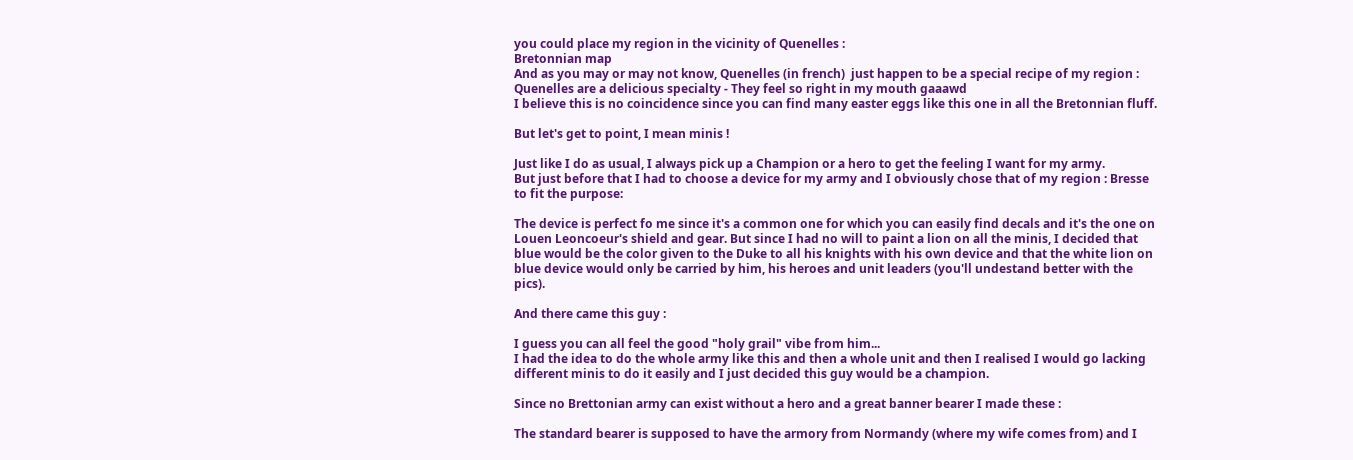you could place my region in the vicinity of Quenelles :
Bretonnian map
And as you may or may not know, Quenelles (in french)  just happen to be a special recipe of my region :
Quenelles are a delicious specialty - They feel so right in my mouth gaaawd
I believe this is no coincidence since you can find many easter eggs like this one in all the Bretonnian fluff.

But let's get to point, I mean minis !

Just like I do as usual, I always pick up a Champion or a hero to get the feeling I want for my army.
But just before that I had to choose a device for my army and I obviously chose that of my region : Bresse to fit the purpose:

The device is perfect fo me since it's a common one for which you can easily find decals and it's the one on Louen Leoncoeur's shield and gear. But since I had no will to paint a lion on all the minis, I decided that blue would be the color given to the Duke to all his knights with his own device and that the white lion on blue device would only be carried by him, his heroes and unit leaders (you'll undestand better with the pics).

And there came this guy :

I guess you can all feel the good "holy grail" vibe from him...
I had the idea to do the whole army like this and then a whole unit and then I realised I would go lacking different minis to do it easily and I just decided this guy would be a champion.

Since no Brettonian army can exist without a hero and a great banner bearer I made these :

The standard bearer is supposed to have the armory from Normandy (where my wife comes from) and I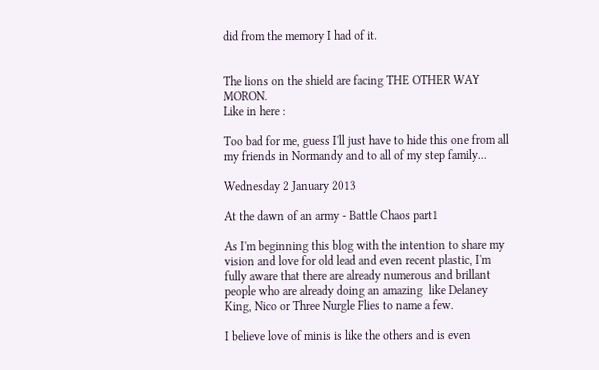did from the memory I had of it.


The lions on the shield are facing THE OTHER WAY MORON.
Like in here :

Too bad for me, guess I'll just have to hide this one from all my friends in Normandy and to all of my step family...

Wednesday 2 January 2013

At the dawn of an army - Battle Chaos part1

As I'm beginning this blog with the intention to share my vision and love for old lead and even recent plastic, I'm fully aware that there are already numerous and brillant people who are already doing an amazing  like Delaney King, Nico or Three Nurgle Flies to name a few.

I believe love of minis is like the others and is even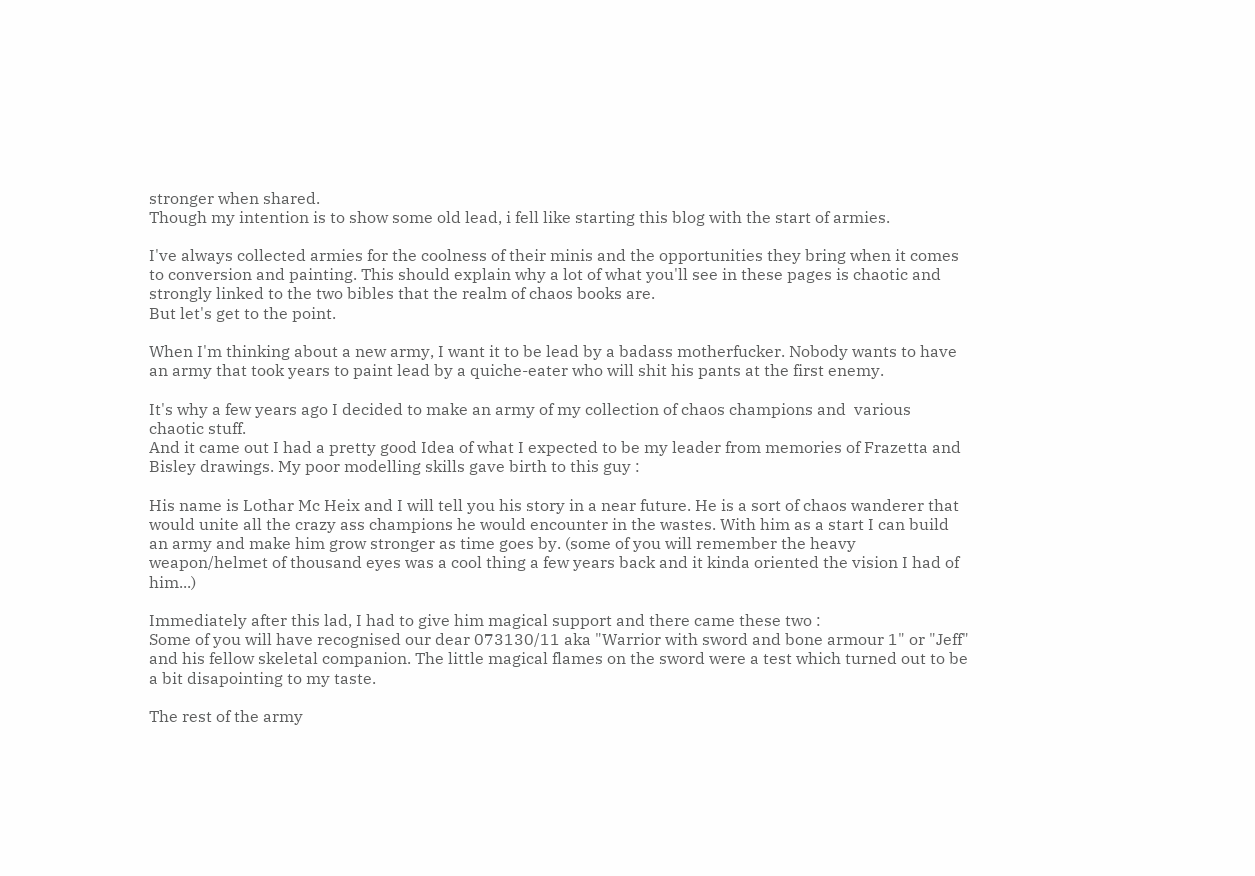stronger when shared.
Though my intention is to show some old lead, i fell like starting this blog with the start of armies.

I've always collected armies for the coolness of their minis and the opportunities they bring when it comes to conversion and painting. This should explain why a lot of what you'll see in these pages is chaotic and strongly linked to the two bibles that the realm of chaos books are.
But let's get to the point.

When I'm thinking about a new army, I want it to be lead by a badass motherfucker. Nobody wants to have an army that took years to paint lead by a quiche-eater who will shit his pants at the first enemy.

It's why a few years ago I decided to make an army of my collection of chaos champions and  various chaotic stuff.
And it came out I had a pretty good Idea of what I expected to be my leader from memories of Frazetta and Bisley drawings. My poor modelling skills gave birth to this guy :

His name is Lothar Mc Heix and I will tell you his story in a near future. He is a sort of chaos wanderer that would unite all the crazy ass champions he would encounter in the wastes. With him as a start I can build an army and make him grow stronger as time goes by. (some of you will remember the heavy weapon/helmet of thousand eyes was a cool thing a few years back and it kinda oriented the vision I had of him...)

Immediately after this lad, I had to give him magical support and there came these two :
Some of you will have recognised our dear 073130/11 aka "Warrior with sword and bone armour 1" or "Jeff" and his fellow skeletal companion. The little magical flames on the sword were a test which turned out to be a bit disapointing to my taste.

The rest of the army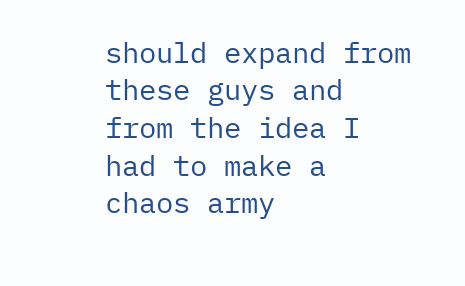should expand from these guys and from the idea I had to make a chaos army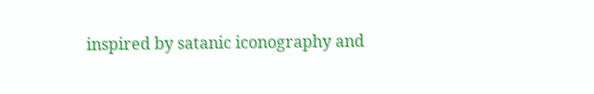inspired by satanic iconography and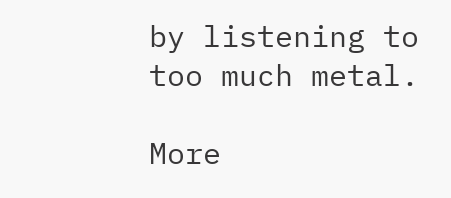by listening to too much metal.

More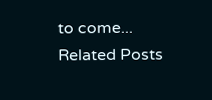to come...
Related Posts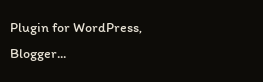Plugin for WordPress, Blogger...